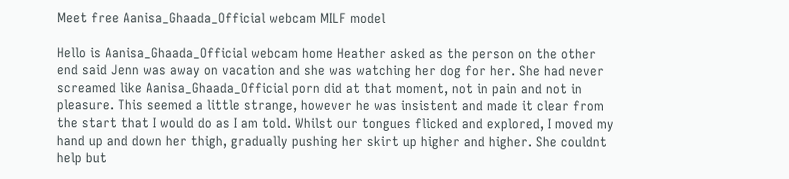Meet free Aanisa_Ghaada_Official webcam MILF model

Hello is Aanisa_Ghaada_Official webcam home Heather asked as the person on the other end said Jenn was away on vacation and she was watching her dog for her. She had never screamed like Aanisa_Ghaada_Official porn did at that moment, not in pain and not in pleasure. This seemed a little strange, however he was insistent and made it clear from the start that I would do as I am told. Whilst our tongues flicked and explored, I moved my hand up and down her thigh, gradually pushing her skirt up higher and higher. She couldnt help but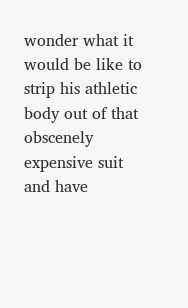wonder what it would be like to strip his athletic body out of that obscenely expensive suit and have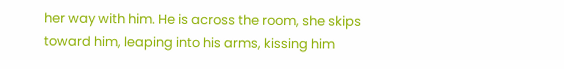her way with him. He is across the room, she skips toward him, leaping into his arms, kissing him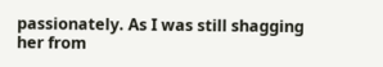passionately. As I was still shagging her from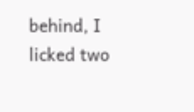behind, I licked two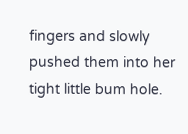fingers and slowly pushed them into her tight little bum hole.